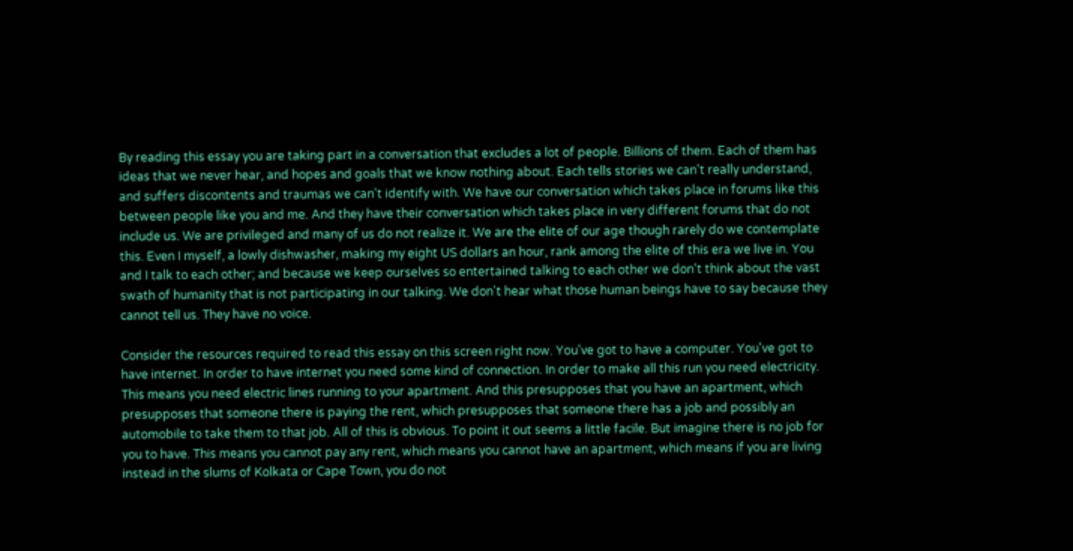By reading this essay you are taking part in a conversation that excludes a lot of people. Billions of them. Each of them has ideas that we never hear, and hopes and goals that we know nothing about. Each tells stories we can't really understand, and suffers discontents and traumas we can't identify with. We have our conversation which takes place in forums like this between people like you and me. And they have their conversation which takes place in very different forums that do not include us. We are privileged and many of us do not realize it. We are the elite of our age though rarely do we contemplate this. Even I myself, a lowly dishwasher, making my eight US dollars an hour, rank among the elite of this era we live in. You and I talk to each other; and because we keep ourselves so entertained talking to each other we don't think about the vast swath of humanity that is not participating in our talking. We don't hear what those human beings have to say because they cannot tell us. They have no voice.

Consider the resources required to read this essay on this screen right now. You've got to have a computer. You've got to have internet. In order to have internet you need some kind of connection. In order to make all this run you need electricity. This means you need electric lines running to your apartment. And this presupposes that you have an apartment, which presupposes that someone there is paying the rent, which presupposes that someone there has a job and possibly an automobile to take them to that job. All of this is obvious. To point it out seems a little facile. But imagine there is no job for you to have. This means you cannot pay any rent, which means you cannot have an apartment, which means if you are living instead in the slums of Kolkata or Cape Town, you do not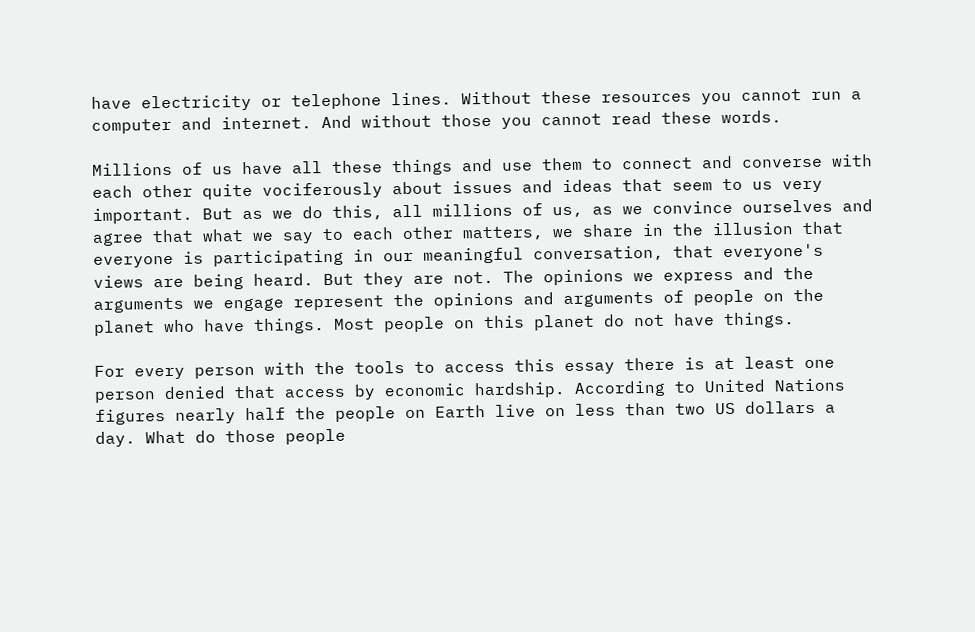have electricity or telephone lines. Without these resources you cannot run a computer and internet. And without those you cannot read these words.

Millions of us have all these things and use them to connect and converse with each other quite vociferously about issues and ideas that seem to us very important. But as we do this, all millions of us, as we convince ourselves and agree that what we say to each other matters, we share in the illusion that everyone is participating in our meaningful conversation, that everyone's views are being heard. But they are not. The opinions we express and the arguments we engage represent the opinions and arguments of people on the planet who have things. Most people on this planet do not have things.

For every person with the tools to access this essay there is at least one person denied that access by economic hardship. According to United Nations figures nearly half the people on Earth live on less than two US dollars a day. What do those people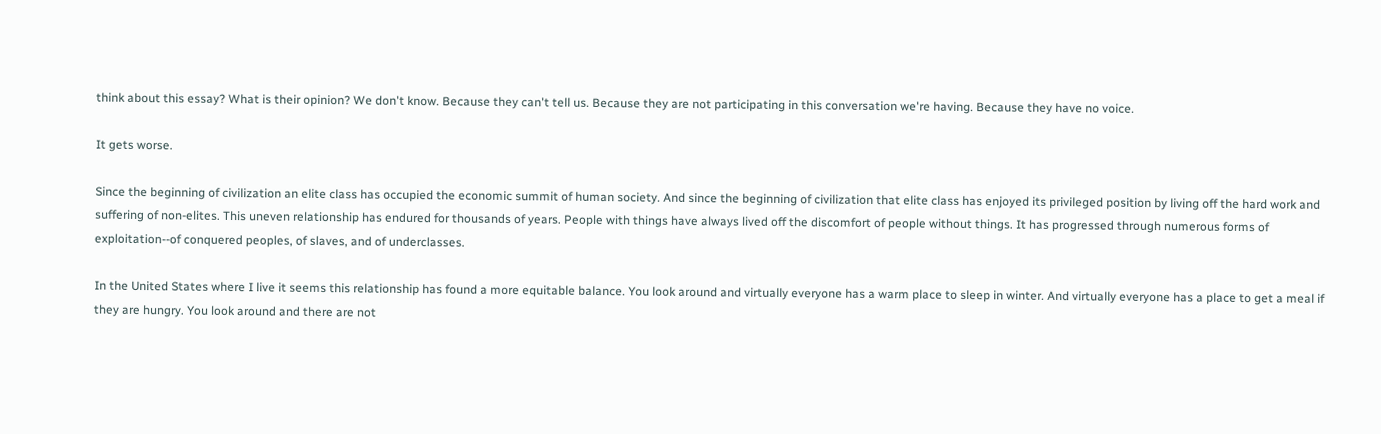think about this essay? What is their opinion? We don't know. Because they can't tell us. Because they are not participating in this conversation we're having. Because they have no voice.

It gets worse.

Since the beginning of civilization an elite class has occupied the economic summit of human society. And since the beginning of civilization that elite class has enjoyed its privileged position by living off the hard work and suffering of non-elites. This uneven relationship has endured for thousands of years. People with things have always lived off the discomfort of people without things. It has progressed through numerous forms of exploitation--of conquered peoples, of slaves, and of underclasses.

In the United States where I live it seems this relationship has found a more equitable balance. You look around and virtually everyone has a warm place to sleep in winter. And virtually everyone has a place to get a meal if they are hungry. You look around and there are not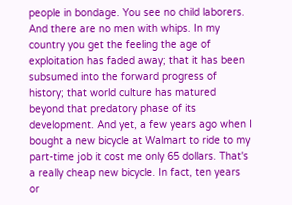people in bondage. You see no child laborers. And there are no men with whips. In my country you get the feeling the age of exploitation has faded away; that it has been subsumed into the forward progress of history; that world culture has matured beyond that predatory phase of its development. And yet, a few years ago when I bought a new bicycle at Walmart to ride to my part-time job it cost me only 65 dollars. That's a really cheap new bicycle. In fact, ten years or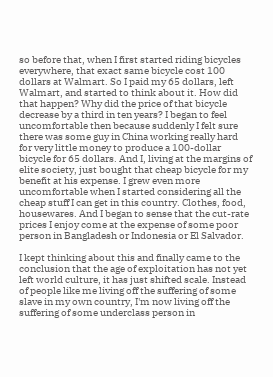so before that, when I first started riding bicycles everywhere, that exact same bicycle cost 100 dollars at Walmart. So I paid my 65 dollars, left Walmart, and started to think about it. How did that happen? Why did the price of that bicycle decrease by a third in ten years? I began to feel uncomfortable then because suddenly I felt sure there was some guy in China working really hard for very little money to produce a 100-dollar bicycle for 65 dollars. And I, living at the margins of elite society, just bought that cheap bicycle for my benefit at his expense. I grew even more uncomfortable when I started considering all the cheap stuff I can get in this country. Clothes, food, housewares. And I began to sense that the cut-rate prices I enjoy come at the expense of some poor person in Bangladesh or Indonesia or El Salvador.

I kept thinking about this and finally came to the conclusion that the age of exploitation has not yet left world culture, it has just shifted scale. Instead of people like me living off the suffering of some slave in my own country, I'm now living off the suffering of some underclass person in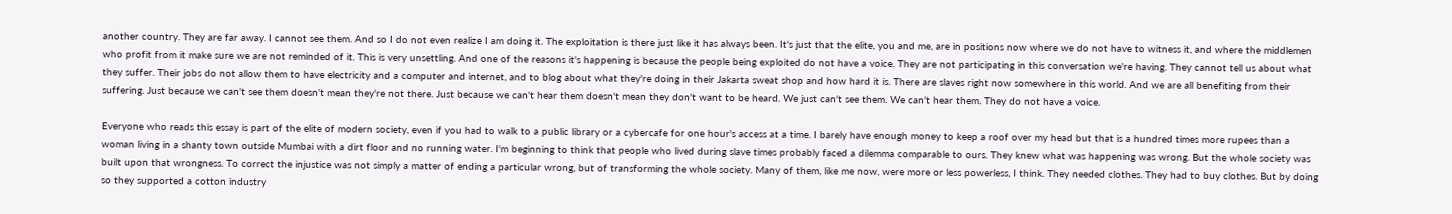another country. They are far away. I cannot see them. And so I do not even realize I am doing it. The exploitation is there just like it has always been. It's just that the elite, you and me, are in positions now where we do not have to witness it, and where the middlemen who profit from it make sure we are not reminded of it. This is very unsettling. And one of the reasons it's happening is because the people being exploited do not have a voice. They are not participating in this conversation we're having. They cannot tell us about what they suffer. Their jobs do not allow them to have electricity and a computer and internet, and to blog about what they're doing in their Jakarta sweat shop and how hard it is. There are slaves right now somewhere in this world. And we are all benefiting from their suffering. Just because we can't see them doesn't mean they're not there. Just because we can't hear them doesn't mean they don't want to be heard. We just can't see them. We can't hear them. They do not have a voice.

Everyone who reads this essay is part of the elite of modern society, even if you had to walk to a public library or a cybercafe for one hour's access at a time. I barely have enough money to keep a roof over my head but that is a hundred times more rupees than a woman living in a shanty town outside Mumbai with a dirt floor and no running water. I'm beginning to think that people who lived during slave times probably faced a dilemma comparable to ours. They knew what was happening was wrong. But the whole society was built upon that wrongness. To correct the injustice was not simply a matter of ending a particular wrong, but of transforming the whole society. Many of them, like me now, were more or less powerless, I think. They needed clothes. They had to buy clothes. But by doing so they supported a cotton industry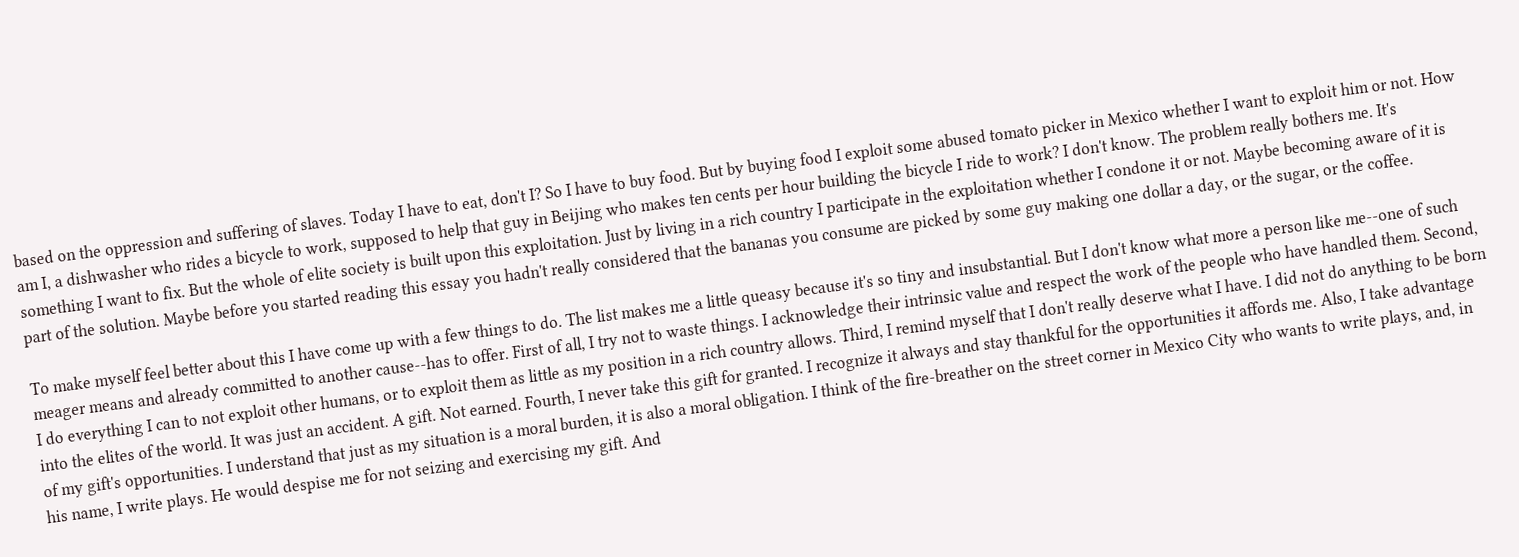based on the oppression and suffering of slaves. Today I have to eat, don't I? So I have to buy food. But by buying food I exploit some abused tomato picker in Mexico whether I want to exploit him or not. How am I, a dishwasher who rides a bicycle to work, supposed to help that guy in Beijing who makes ten cents per hour building the bicycle I ride to work? I don't know. The problem really bothers me. It's something I want to fix. But the whole of elite society is built upon this exploitation. Just by living in a rich country I participate in the exploitation whether I condone it or not. Maybe becoming aware of it is part of the solution. Maybe before you started reading this essay you hadn't really considered that the bananas you consume are picked by some guy making one dollar a day, or the sugar, or the coffee.

To make myself feel better about this I have come up with a few things to do. The list makes me a little queasy because it's so tiny and insubstantial. But I don't know what more a person like me--one of such meager means and already committed to another cause--has to offer. First of all, I try not to waste things. I acknowledge their intrinsic value and respect the work of the people who have handled them. Second, I do everything I can to not exploit other humans, or to exploit them as little as my position in a rich country allows. Third, I remind myself that I don't really deserve what I have. I did not do anything to be born into the elites of the world. It was just an accident. A gift. Not earned. Fourth, I never take this gift for granted. I recognize it always and stay thankful for the opportunities it affords me. Also, I take advantage of my gift's opportunities. I understand that just as my situation is a moral burden, it is also a moral obligation. I think of the fire-breather on the street corner in Mexico City who wants to write plays, and, in his name, I write plays. He would despise me for not seizing and exercising my gift. And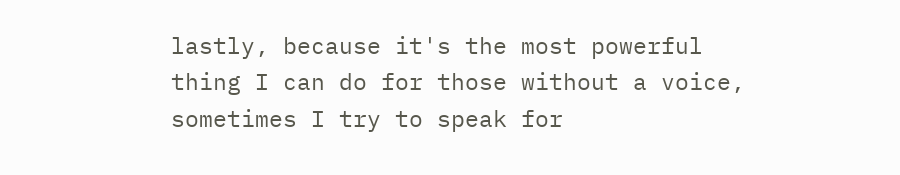lastly, because it's the most powerful thing I can do for those without a voice, sometimes I try to speak for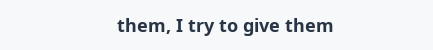them, I try to give them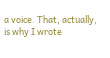a voice. That, actually, is why I wrote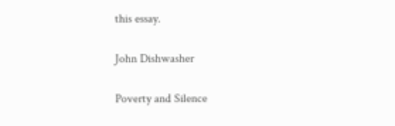this essay.

John Dishwasher

Poverty and Silence